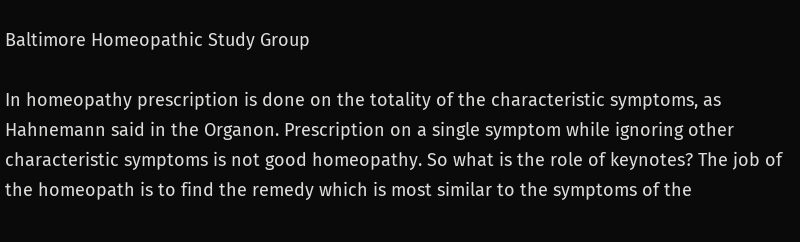Baltimore Homeopathic Study Group

In homeopathy prescription is done on the totality of the characteristic symptoms, as Hahnemann said in the Organon. Prescription on a single symptom while ignoring other characteristic symptoms is not good homeopathy. So what is the role of keynotes? The job of the homeopath is to find the remedy which is most similar to the symptoms of the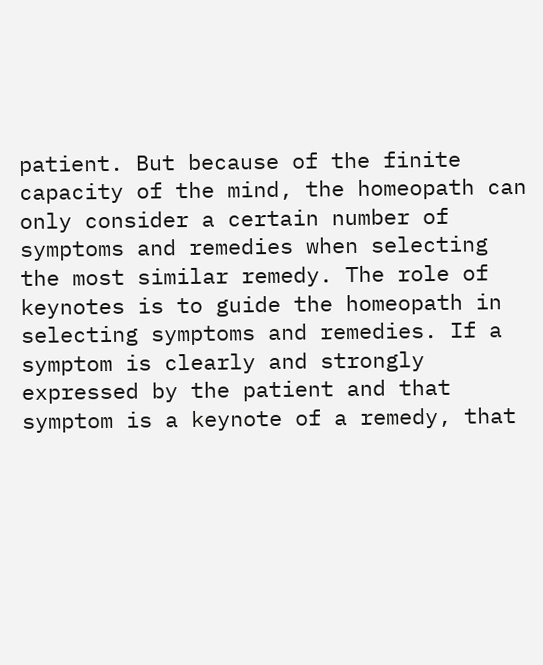patient. But because of the finite capacity of the mind, the homeopath can only consider a certain number of symptoms and remedies when selecting the most similar remedy. The role of keynotes is to guide the homeopath in selecting symptoms and remedies. If a symptom is clearly and strongly expressed by the patient and that symptom is a keynote of a remedy, that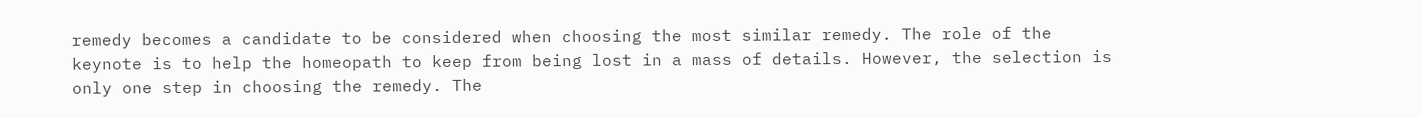remedy becomes a candidate to be considered when choosing the most similar remedy. The role of the keynote is to help the homeopath to keep from being lost in a mass of details. However, the selection is only one step in choosing the remedy. The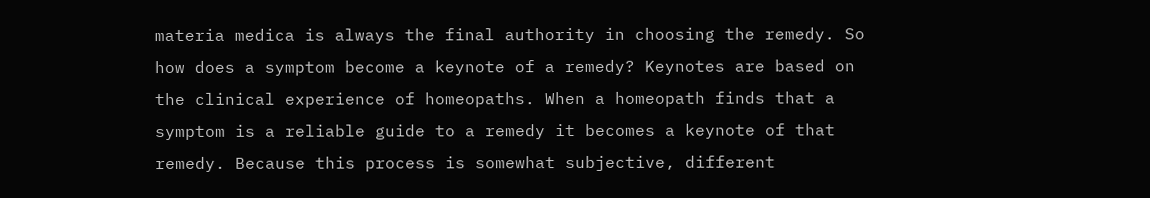materia medica is always the final authority in choosing the remedy. So how does a symptom become a keynote of a remedy? Keynotes are based on the clinical experience of homeopaths. When a homeopath finds that a symptom is a reliable guide to a remedy it becomes a keynote of that remedy. Because this process is somewhat subjective, different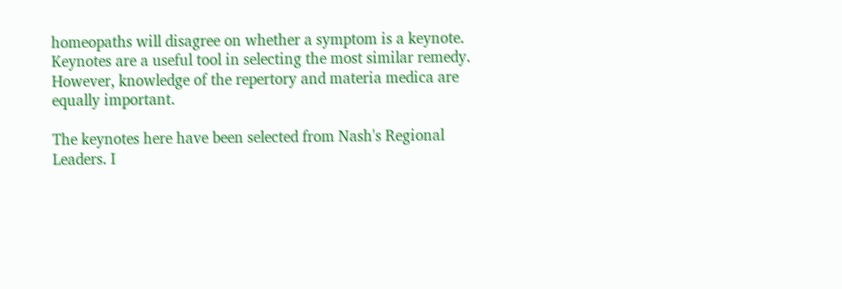homeopaths will disagree on whether a symptom is a keynote. Keynotes are a useful tool in selecting the most similar remedy. However, knowledge of the repertory and materia medica are equally important.

The keynotes here have been selected from Nash's Regional Leaders. I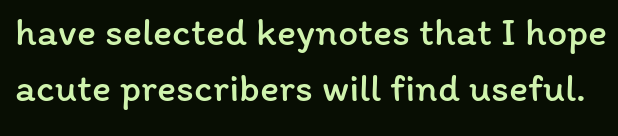have selected keynotes that I hope acute prescribers will find useful.